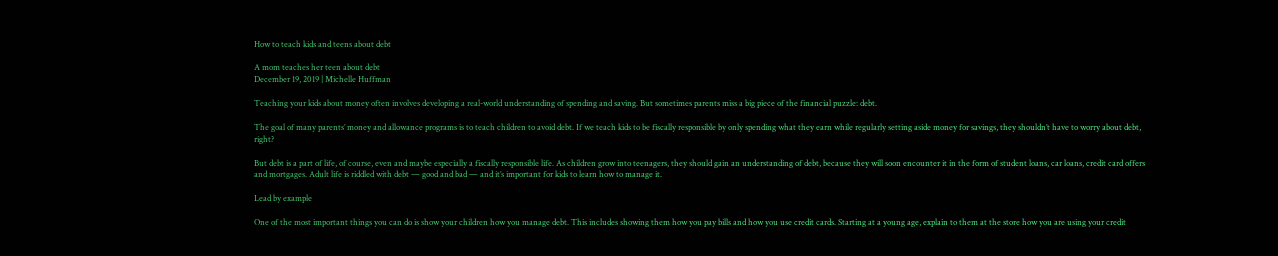How to teach kids and teens about debt

A mom teaches her teen about debt
December 19, 2019 | Michelle Huffman

Teaching your kids about money often involves developing a real-world understanding of spending and saving. But sometimes parents miss a big piece of the financial puzzle: debt.

The goal of many parents’ money and allowance programs is to teach children to avoid debt. If we teach kids to be fiscally responsible by only spending what they earn while regularly setting aside money for savings, they shouldn’t have to worry about debt, right?

But debt is a part of life, of course, even and maybe especially a fiscally responsible life. As children grow into teenagers, they should gain an understanding of debt, because they will soon encounter it in the form of student loans, car loans, credit card offers and mortgages. Adult life is riddled with debt — good and bad — and it’s important for kids to learn how to manage it.

Lead by example

One of the most important things you can do is show your children how you manage debt. This includes showing them how you pay bills and how you use credit cards. Starting at a young age, explain to them at the store how you are using your credit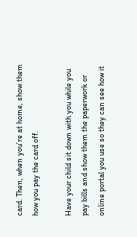card. Then, when you’re at home, show them how you pay the card off.

Have your child sit down with you while you pay bills and show them the paperwork or online portal you use so they can see how it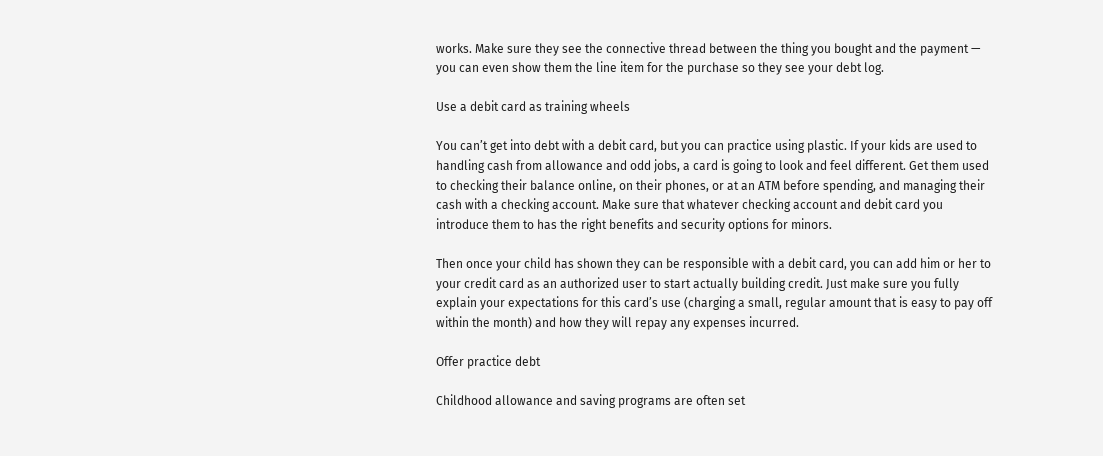works. Make sure they see the connective thread between the thing you bought and the payment — you can even show them the line item for the purchase so they see your debt log.

Use a debit card as training wheels

You can’t get into debt with a debit card, but you can practice using plastic. If your kids are used to handling cash from allowance and odd jobs, a card is going to look and feel different. Get them used to checking their balance online, on their phones, or at an ATM before spending, and managing their cash with a checking account. Make sure that whatever checking account and debit card you introduce them to has the right benefits and security options for minors.

Then once your child has shown they can be responsible with a debit card, you can add him or her to your credit card as an authorized user to start actually building credit. Just make sure you fully explain your expectations for this card’s use (charging a small, regular amount that is easy to pay off within the month) and how they will repay any expenses incurred.

Offer practice debt

Childhood allowance and saving programs are often set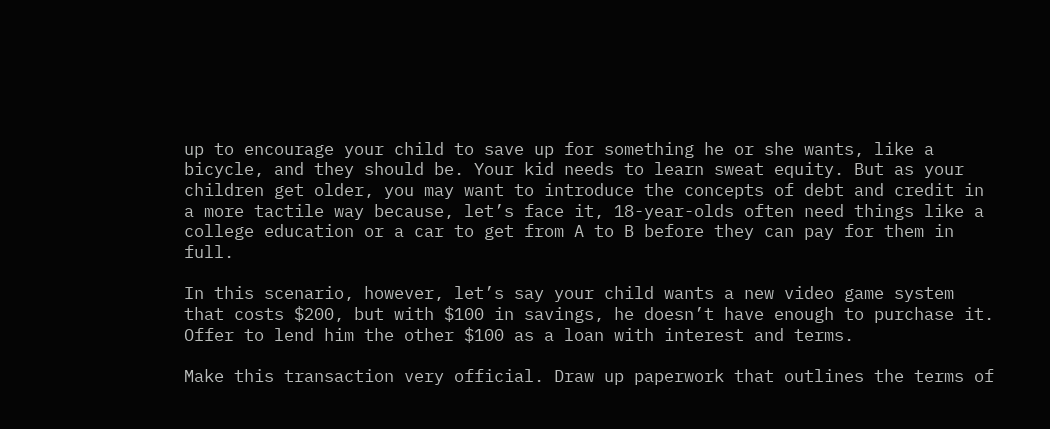up to encourage your child to save up for something he or she wants, like a bicycle, and they should be. Your kid needs to learn sweat equity. But as your children get older, you may want to introduce the concepts of debt and credit in a more tactile way because, let’s face it, 18-year-olds often need things like a college education or a car to get from A to B before they can pay for them in full.

In this scenario, however, let’s say your child wants a new video game system that costs $200, but with $100 in savings, he doesn’t have enough to purchase it. Offer to lend him the other $100 as a loan with interest and terms.

Make this transaction very official. Draw up paperwork that outlines the terms of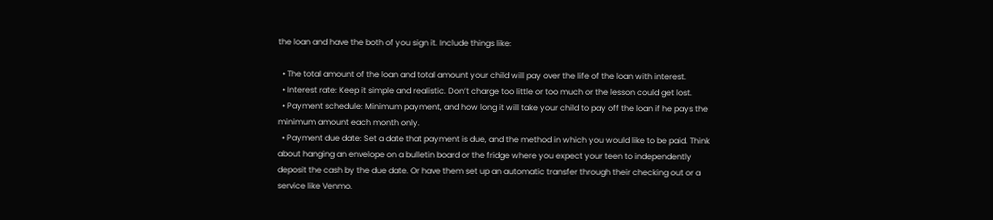the loan and have the both of you sign it. Include things like:

  • The total amount of the loan and total amount your child will pay over the life of the loan with interest.
  • Interest rate: Keep it simple and realistic. Don’t charge too little or too much or the lesson could get lost.
  • Payment schedule: Minimum payment, and how long it will take your child to pay off the loan if he pays the minimum amount each month only.
  • Payment due date: Set a date that payment is due, and the method in which you would like to be paid. Think about hanging an envelope on a bulletin board or the fridge where you expect your teen to independently deposit the cash by the due date. Or have them set up an automatic transfer through their checking out or a service like Venmo.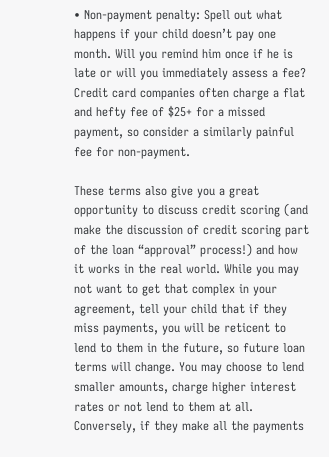• Non-payment penalty: Spell out what happens if your child doesn’t pay one month. Will you remind him once if he is late or will you immediately assess a fee? Credit card companies often charge a flat and hefty fee of $25+ for a missed payment, so consider a similarly painful fee for non-payment.

These terms also give you a great opportunity to discuss credit scoring (and make the discussion of credit scoring part of the loan “approval” process!) and how it works in the real world. While you may not want to get that complex in your agreement, tell your child that if they miss payments, you will be reticent to lend to them in the future, so future loan terms will change. You may choose to lend smaller amounts, charge higher interest rates or not lend to them at all. Conversely, if they make all the payments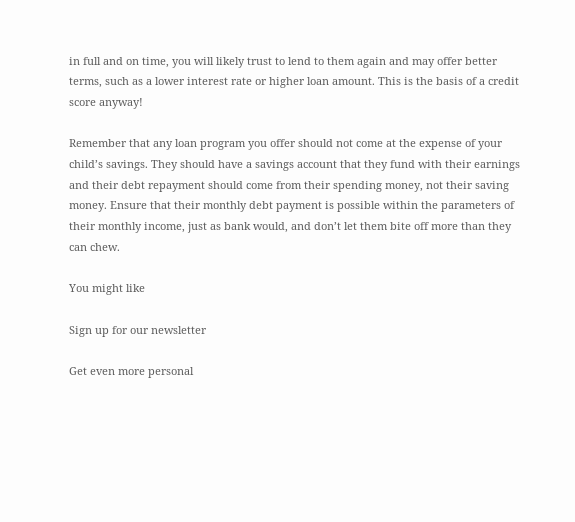in full and on time, you will likely trust to lend to them again and may offer better terms, such as a lower interest rate or higher loan amount. This is the basis of a credit score anyway!

Remember that any loan program you offer should not come at the expense of your child’s savings. They should have a savings account that they fund with their earnings and their debt repayment should come from their spending money, not their saving money. Ensure that their monthly debt payment is possible within the parameters of their monthly income, just as bank would, and don’t let them bite off more than they can chew.

You might like

Sign up for our newsletter

Get even more personal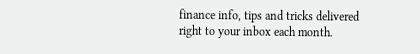finance info, tips and tricks delivered right to your inbox each month.